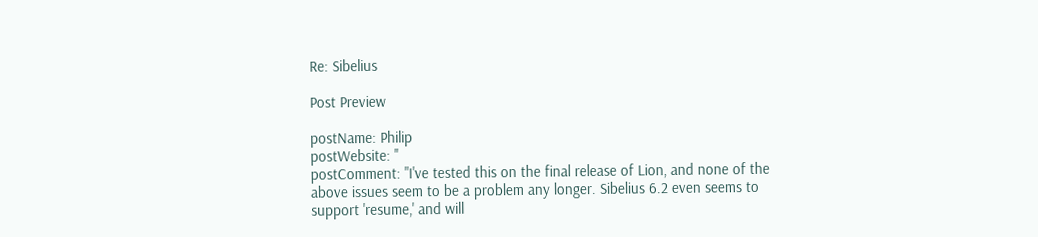Re: Sibelius

Post Preview

postName: Philip
postWebsite: ''
postComment: "I've tested this on the final release of Lion, and none of the above issues seem to be a problem any longer. Sibelius 6.2 even seems to support 'resume,' and will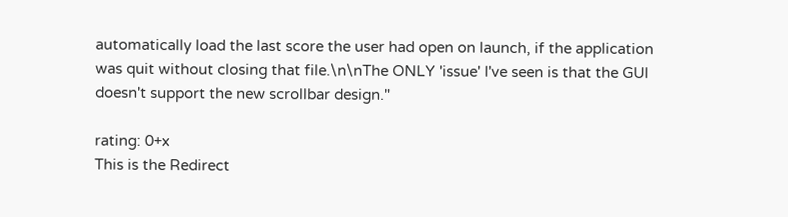automatically load the last score the user had open on launch, if the application was quit without closing that file.\n\nThe ONLY 'issue' I've seen is that the GUI doesn't support the new scrollbar design."

rating: 0+x
This is the Redirect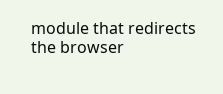module that redirects the browser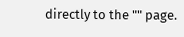directly to the "" page.